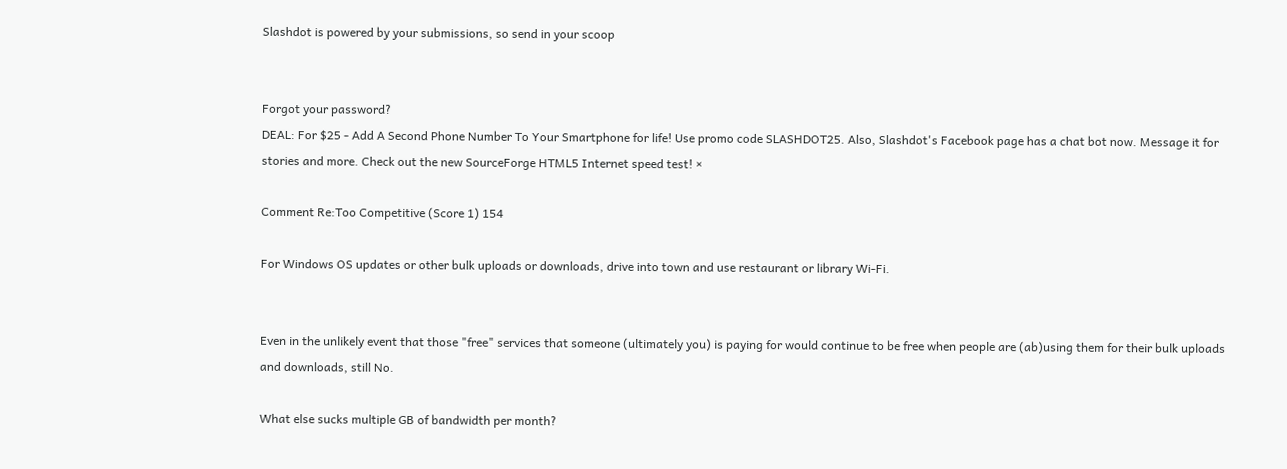Slashdot is powered by your submissions, so send in your scoop


Forgot your password?
DEAL: For $25 - Add A Second Phone Number To Your Smartphone for life! Use promo code SLASHDOT25. Also, Slashdot's Facebook page has a chat bot now. Message it for stories and more. Check out the new SourceForge HTML5 Internet speed test! ×

Comment Re:Too Competitive (Score 1) 154

For Windows OS updates or other bulk uploads or downloads, drive into town and use restaurant or library Wi-Fi.


Even in the unlikely event that those "free" services that someone (ultimately you) is paying for would continue to be free when people are (ab)using them for their bulk uploads and downloads, still No.

What else sucks multiple GB of bandwidth per month?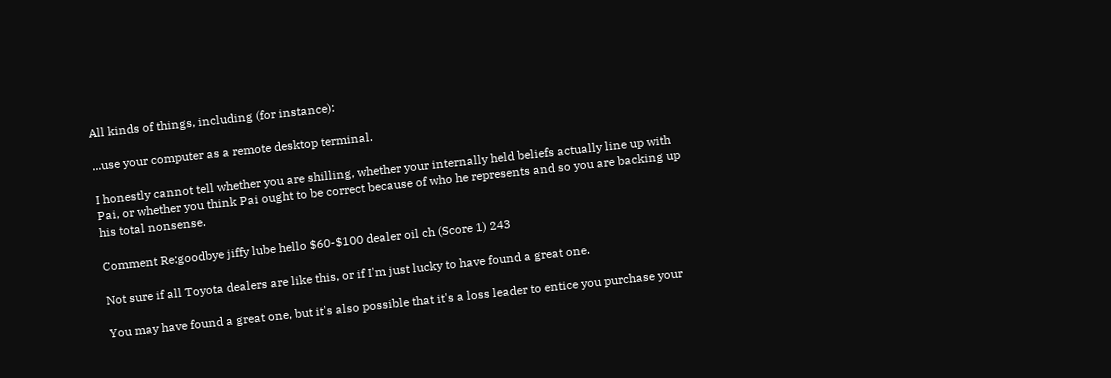All kinds of things, including (for instance):

...use your computer as a remote desktop terminal.

I honestly cannot tell whether you are shilling, whether your internally held beliefs actually line up with Pai, or whether you think Pai ought to be correct because of who he represents and so you are backing up his total nonsense.

Comment Re:goodbye jiffy lube hello $60-$100 dealer oil ch (Score 1) 243

Not sure if all Toyota dealers are like this, or if I'm just lucky to have found a great one.

You may have found a great one, but it's also possible that it's a loss leader to entice you purchase your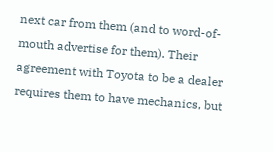next car from them (and to word-of-mouth advertise for them). Their agreement with Toyota to be a dealer requires them to have mechanics, but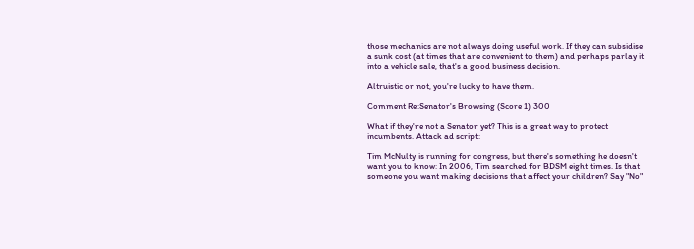those mechanics are not always doing useful work. If they can subsidise a sunk cost (at times that are convenient to them) and perhaps parlay it into a vehicle sale, that's a good business decision.

Altruistic or not, you're lucky to have them.

Comment Re:Senator's Browsing (Score 1) 300

What if they're not a Senator yet? This is a great way to protect incumbents. Attack ad script:

Tim McNulty is running for congress, but there's something he doesn't want you to know: In 2006, Tim searched for BDSM eight times. Is that someone you want making decisions that affect your children? Say "No"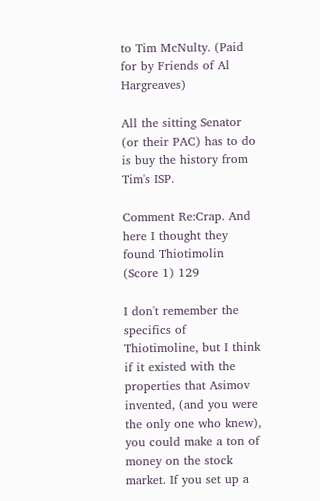to Tim McNulty. (Paid for by Friends of Al Hargreaves)

All the sitting Senator (or their PAC) has to do is buy the history from Tim's ISP.

Comment Re:Crap. And here I thought they found Thiotimolin (Score 1) 129

I don't remember the specifics of Thiotimoline, but I think if it existed with the properties that Asimov invented, (and you were the only one who knew), you could make a ton of money on the stock market. If you set up a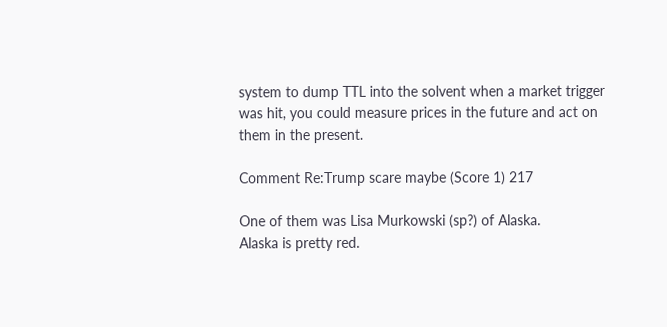system to dump TTL into the solvent when a market trigger was hit, you could measure prices in the future and act on them in the present.

Comment Re:Trump scare maybe (Score 1) 217

One of them was Lisa Murkowski (sp?) of Alaska.
Alaska is pretty red.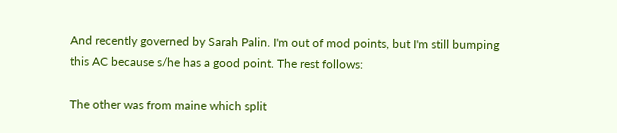And recently governed by Sarah Palin. I'm out of mod points, but I'm still bumping this AC because s/he has a good point. The rest follows:

The other was from maine which split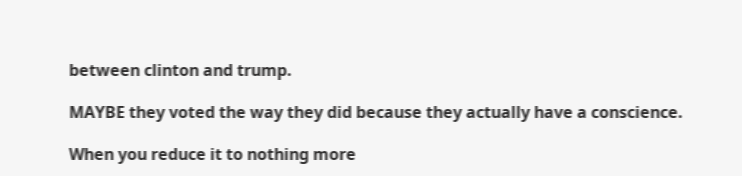between clinton and trump.

MAYBE they voted the way they did because they actually have a conscience.

When you reduce it to nothing more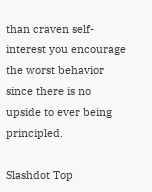than craven self-interest you encourage the worst behavior since there is no upside to ever being principled.

Slashdot Top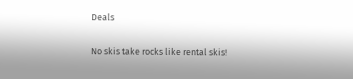Deals

No skis take rocks like rental skis!